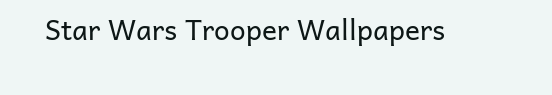Star Wars Trooper Wallpapers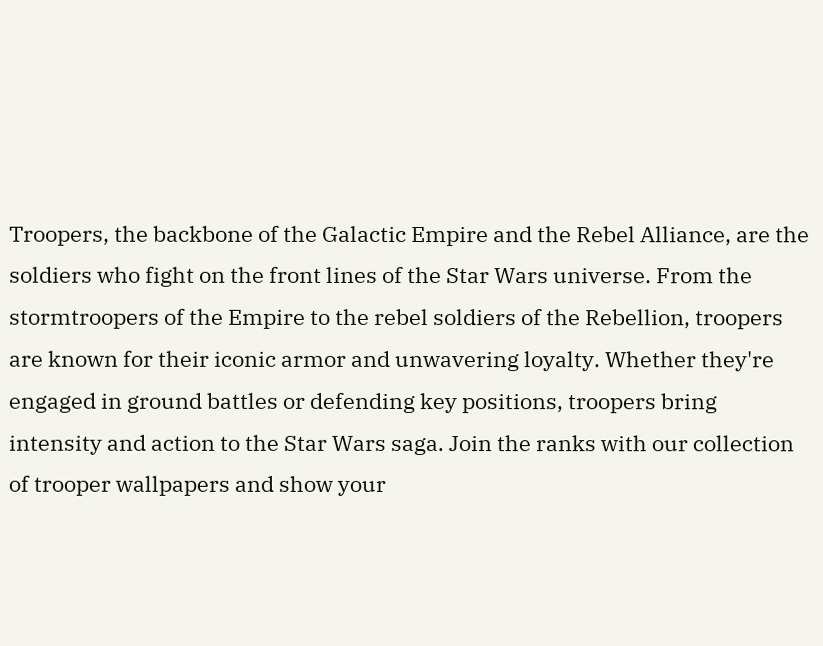Troopers, the backbone of the Galactic Empire and the Rebel Alliance, are the soldiers who fight on the front lines of the Star Wars universe. From the stormtroopers of the Empire to the rebel soldiers of the Rebellion, troopers are known for their iconic armor and unwavering loyalty. Whether they're engaged in ground battles or defending key positions, troopers bring intensity and action to the Star Wars saga. Join the ranks with our collection of trooper wallpapers and show your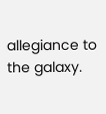allegiance to the galaxy.